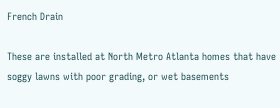French Drain

These are installed at North Metro Atlanta homes that have soggy lawns with poor grading, or wet basements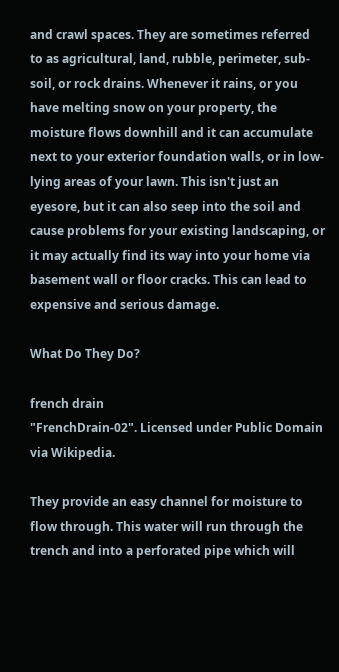and crawl spaces. They are sometimes referred to as agricultural, land, rubble, perimeter, sub-soil, or rock drains. Whenever it rains, or you have melting snow on your property, the moisture flows downhill and it can accumulate next to your exterior foundation walls, or in low-lying areas of your lawn. This isn't just an eyesore, but it can also seep into the soil and cause problems for your existing landscaping, or it may actually find its way into your home via basement wall or floor cracks. This can lead to expensive and serious damage.

What Do They Do?

french drain
"FrenchDrain-02". Licensed under Public Domain
via Wikipedia.

They provide an easy channel for moisture to flow through. This water will run through the trench and into a perforated pipe which will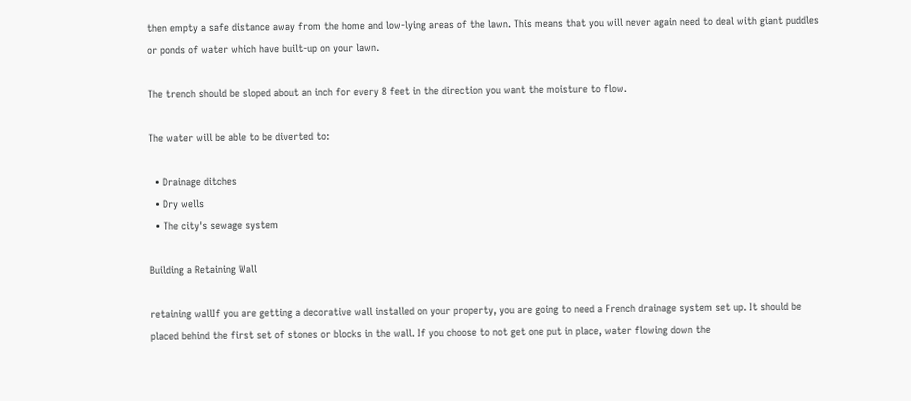then empty a safe distance away from the home and low-lying areas of the lawn. This means that you will never again need to deal with giant puddles or ponds of water which have built-up on your lawn.

The trench should be sloped about an inch for every 8 feet in the direction you want the moisture to flow.

The water will be able to be diverted to:

  • Drainage ditches
  • Dry wells
  • The city's sewage system

Building a Retaining Wall

retaining wallIf you are getting a decorative wall installed on your property, you are going to need a French drainage system set up. It should be placed behind the first set of stones or blocks in the wall. If you choose to not get one put in place, water flowing down the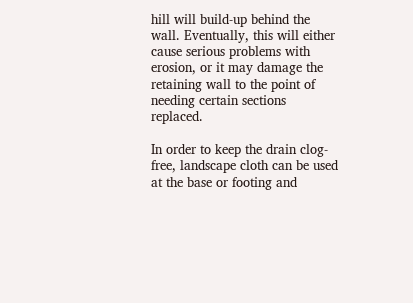hill will build-up behind the wall. Eventually, this will either cause serious problems with erosion, or it may damage the retaining wall to the point of needing certain sections replaced.

In order to keep the drain clog-free, landscape cloth can be used at the base or footing and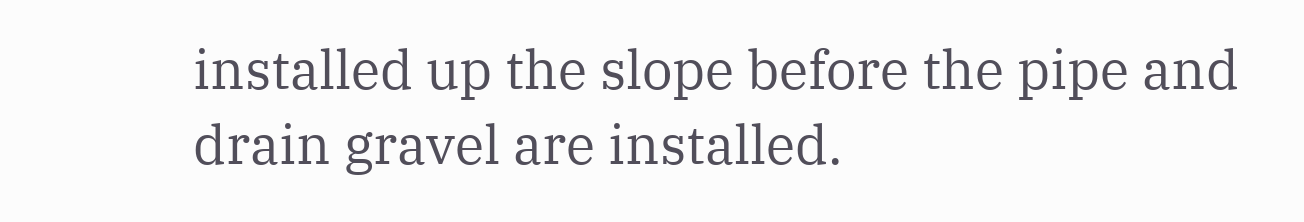installed up the slope before the pipe and drain gravel are installed.